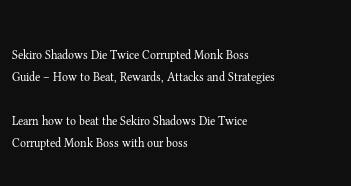Sekiro Shadows Die Twice Corrupted Monk Boss Guide – How to Beat, Rewards, Attacks and Strategies

Learn how to beat the Sekiro Shadows Die Twice Corrupted Monk Boss with our boss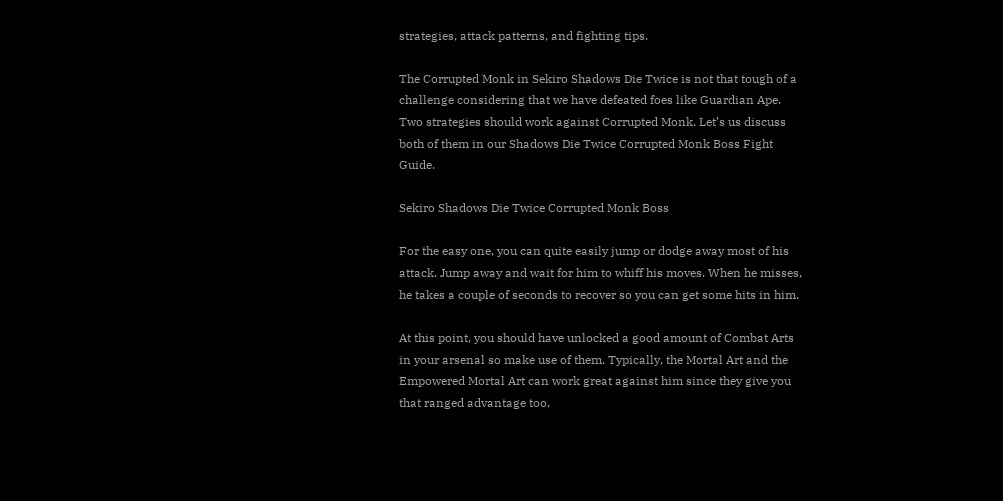strategies, attack patterns, and fighting tips.

The Corrupted Monk in Sekiro Shadows Die Twice is not that tough of a challenge considering that we have defeated foes like Guardian Ape. Two strategies should work against Corrupted Monk. Let’s us discuss both of them in our Shadows Die Twice Corrupted Monk Boss Fight Guide.

Sekiro Shadows Die Twice Corrupted Monk Boss

For the easy one, you can quite easily jump or dodge away most of his attack. Jump away and wait for him to whiff his moves. When he misses, he takes a couple of seconds to recover so you can get some hits in him.

At this point, you should have unlocked a good amount of Combat Arts in your arsenal so make use of them. Typically, the Mortal Art and the Empowered Mortal Art can work great against him since they give you that ranged advantage too.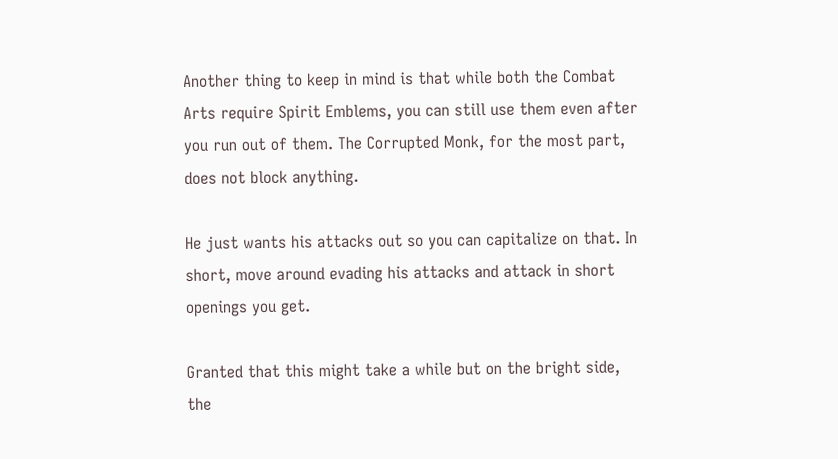Another thing to keep in mind is that while both the Combat Arts require Spirit Emblems, you can still use them even after you run out of them. The Corrupted Monk, for the most part, does not block anything.

He just wants his attacks out so you can capitalize on that. In short, move around evading his attacks and attack in short openings you get.

Granted that this might take a while but on the bright side, the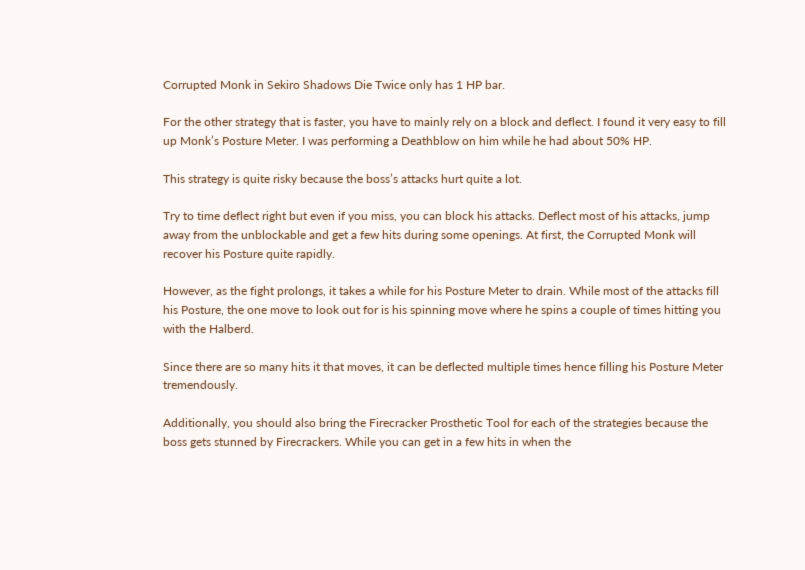Corrupted Monk in Sekiro Shadows Die Twice only has 1 HP bar.

For the other strategy that is faster, you have to mainly rely on a block and deflect. I found it very easy to fill up Monk’s Posture Meter. I was performing a Deathblow on him while he had about 50% HP.

This strategy is quite risky because the boss’s attacks hurt quite a lot.

Try to time deflect right but even if you miss, you can block his attacks. Deflect most of his attacks, jump away from the unblockable and get a few hits during some openings. At first, the Corrupted Monk will recover his Posture quite rapidly.

However, as the fight prolongs, it takes a while for his Posture Meter to drain. While most of the attacks fill his Posture, the one move to look out for is his spinning move where he spins a couple of times hitting you with the Halberd.

Since there are so many hits it that moves, it can be deflected multiple times hence filling his Posture Meter tremendously.

Additionally, you should also bring the Firecracker Prosthetic Tool for each of the strategies because the boss gets stunned by Firecrackers. While you can get in a few hits in when the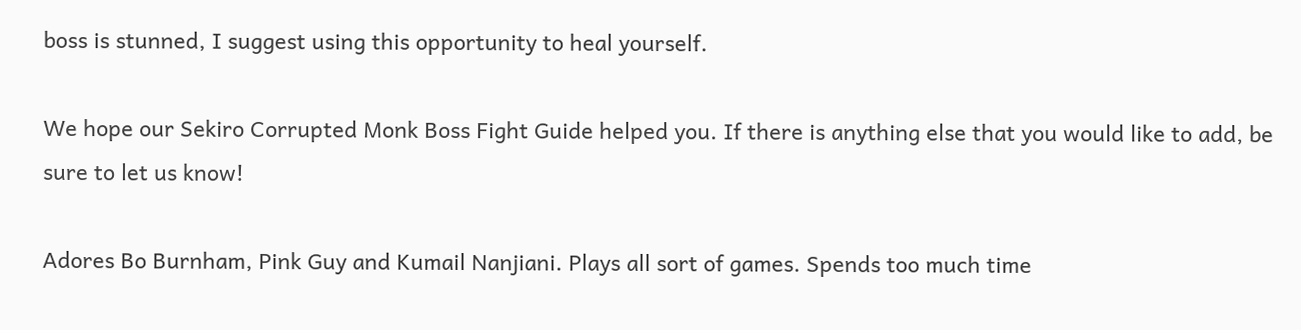boss is stunned, I suggest using this opportunity to heal yourself.

We hope our Sekiro Corrupted Monk Boss Fight Guide helped you. If there is anything else that you would like to add, be sure to let us know!

Adores Bo Burnham, Pink Guy and Kumail Nanjiani. Plays all sort of games. Spends too much time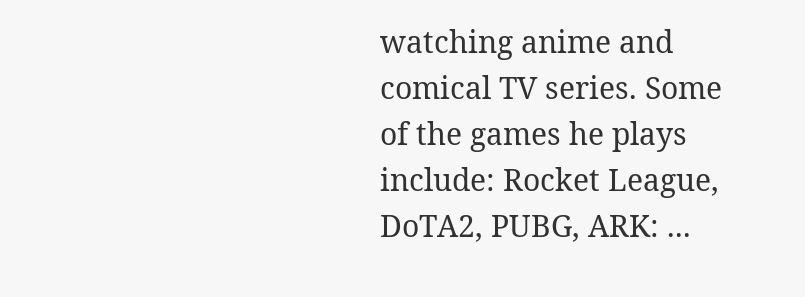watching anime and comical TV series. Some of the games he plays include: Rocket League, DoTA2, PUBG, ARK: ...